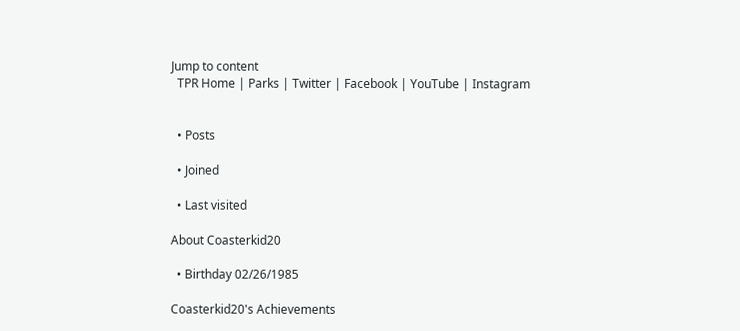Jump to content
  TPR Home | Parks | Twitter | Facebook | YouTube | Instagram


  • Posts

  • Joined

  • Last visited

About Coasterkid20

  • Birthday 02/26/1985

Coasterkid20's Achievements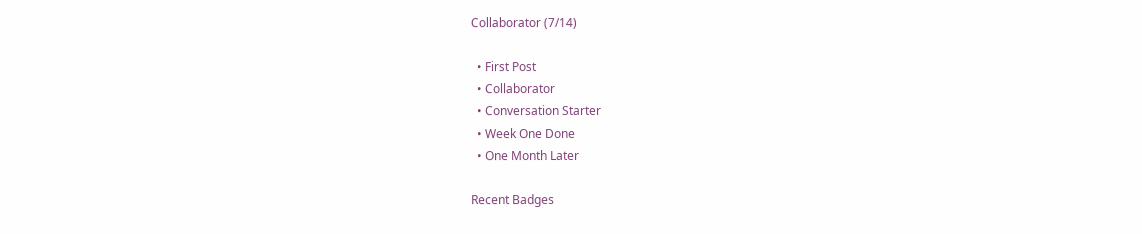Collaborator (7/14)

  • First Post
  • Collaborator
  • Conversation Starter
  • Week One Done
  • One Month Later

Recent Badges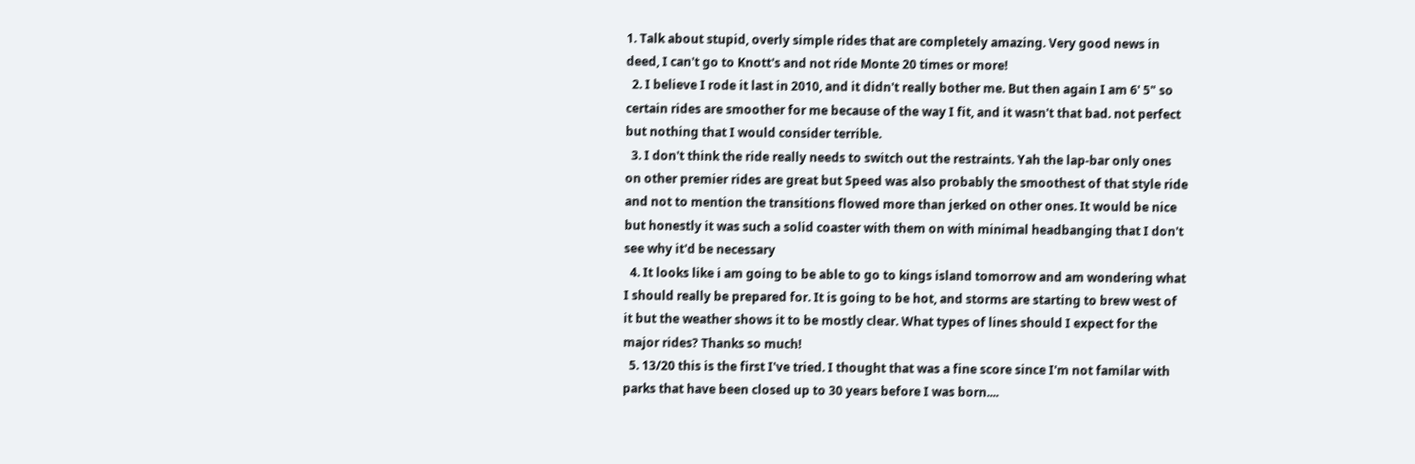1. Talk about stupid, overly simple rides that are completely amazing. Very good news in deed, I can't go to Knott's and not ride Monte 20 times or more!
  2. I believe I rode it last in 2010, and it didn't really bother me. But then again I am 6' 5" so certain rides are smoother for me because of the way I fit, and it wasn't that bad. not perfect but nothing that I would consider terrible.
  3. I don't think the ride really needs to switch out the restraints. Yah the lap-bar only ones on other premier rides are great but Speed was also probably the smoothest of that style ride and not to mention the transitions flowed more than jerked on other ones. It would be nice but honestly it was such a solid coaster with them on with minimal headbanging that I don't see why it'd be necessary
  4. It looks like i am going to be able to go to kings island tomorrow and am wondering what I should really be prepared for. It is going to be hot, and storms are starting to brew west of it but the weather shows it to be mostly clear. What types of lines should I expect for the major rides? Thanks so much!
  5. 13/20 this is the first I've tried. I thought that was a fine score since I'm not familar with parks that have been closed up to 30 years before I was born....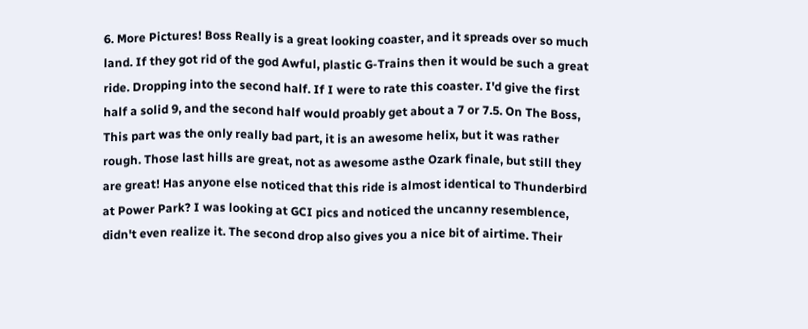6. More Pictures! Boss Really is a great looking coaster, and it spreads over so much land. If they got rid of the god Awful, plastic G-Trains then it would be such a great ride. Dropping into the second half. If I were to rate this coaster. I'd give the first half a solid 9, and the second half would proably get about a 7 or 7.5. On The Boss, This part was the only really bad part, it is an awesome helix, but it was rather rough. Those last hills are great, not as awesome asthe Ozark finale, but still they are great! Has anyone else noticed that this ride is almost identical to Thunderbird at Power Park? I was looking at GCI pics and noticed the uncanny resemblence, didn't even realize it. The second drop also gives you a nice bit of airtime. Their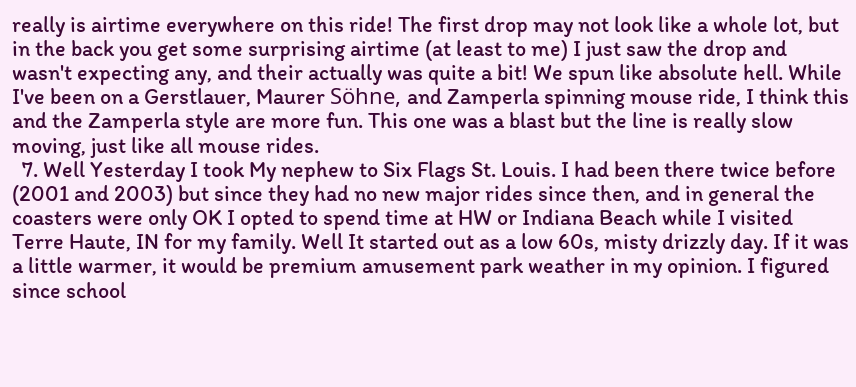really is airtime everywhere on this ride! The first drop may not look like a whole lot, but in the back you get some surprising airtime (at least to me) I just saw the drop and wasn't expecting any, and their actually was quite a bit! We spun like absolute hell. While I've been on a Gerstlauer, Maurer Söhne, and Zamperla spinning mouse ride, I think this and the Zamperla style are more fun. This one was a blast but the line is really slow moving, just like all mouse rides.
  7. Well Yesterday I took My nephew to Six Flags St. Louis. I had been there twice before (2001 and 2003) but since they had no new major rides since then, and in general the coasters were only OK I opted to spend time at HW or Indiana Beach while I visited Terre Haute, IN for my family. Well It started out as a low 60s, misty drizzly day. If it was a little warmer, it would be premium amusement park weather in my opinion. I figured since school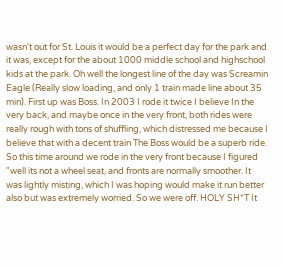wasn't out for St. Louis it would be a perfect day for the park and it was, except for the about 1000 middle school and highschool kids at the park. Oh well the longest line of the day was Screamin Eagle (Really slow loading, and only 1 train made line about 35 min). First up was Boss. In 2003 I rode it twice I believe In the very back, and maybe once in the very front, both rides were really rough with tons of shuffling, which distressed me because I believe that with a decent train The Boss would be a superb ride. So this time around we rode in the very front because I figured "well its not a wheel seat, and fronts are normally smoother. It was lightly misting, which I was hoping would make it run better also but was extremely worried. So we were off. HOLY SH*T It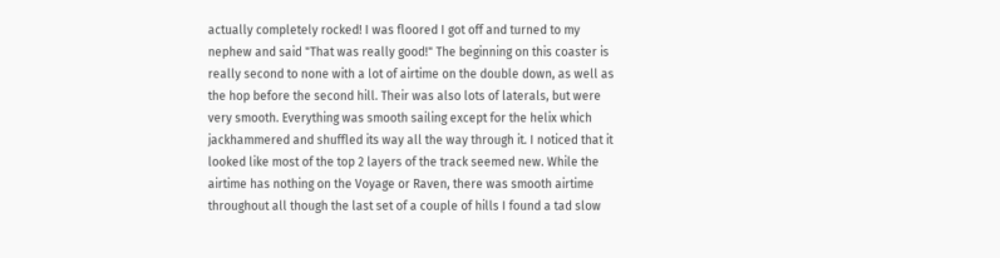actually completely rocked! I was floored I got off and turned to my nephew and said "That was really good!" The beginning on this coaster is really second to none with a lot of airtime on the double down, as well as the hop before the second hill. Their was also lots of laterals, but were very smooth. Everything was smooth sailing except for the helix which jackhammered and shuffled its way all the way through it. I noticed that it looked like most of the top 2 layers of the track seemed new. While the airtime has nothing on the Voyage or Raven, there was smooth airtime throughout all though the last set of a couple of hills I found a tad slow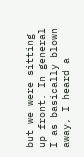but we were sitting up front. In general I as basically blown away, I heard a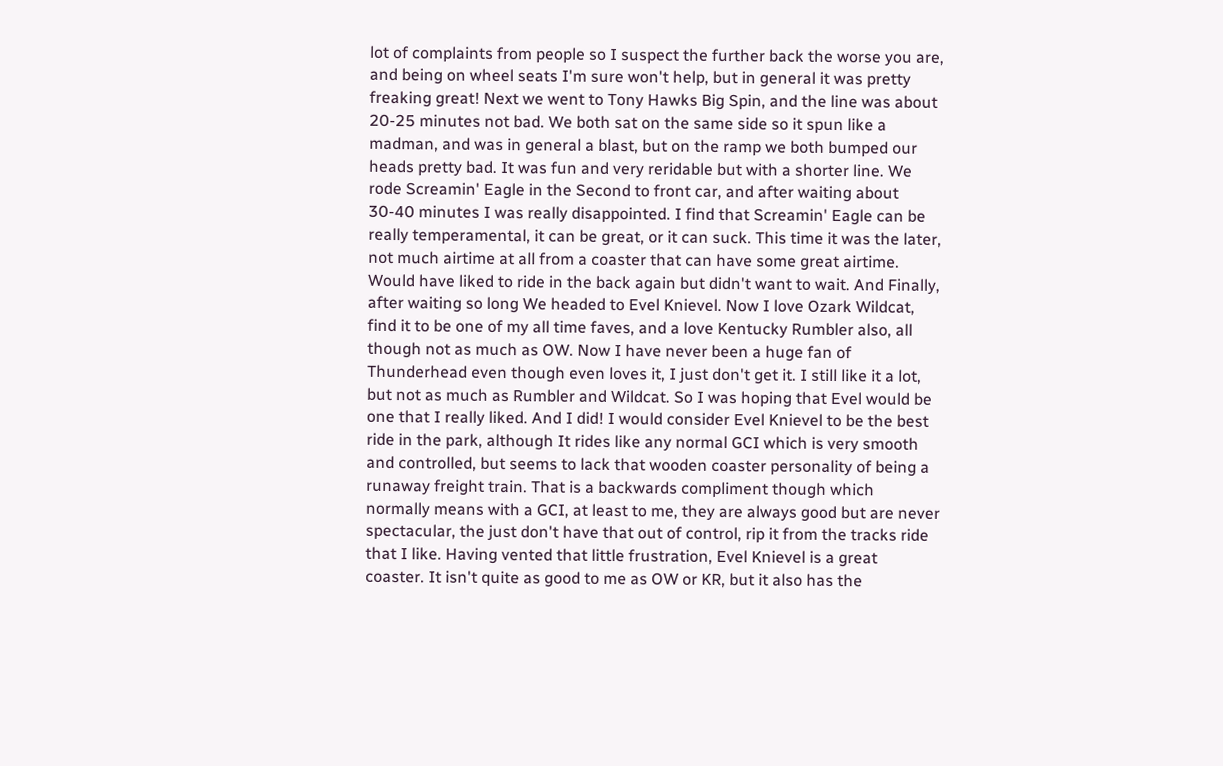lot of complaints from people so I suspect the further back the worse you are, and being on wheel seats I'm sure won't help, but in general it was pretty freaking great! Next we went to Tony Hawks Big Spin, and the line was about 20-25 minutes not bad. We both sat on the same side so it spun like a madman, and was in general a blast, but on the ramp we both bumped our heads pretty bad. It was fun and very reridable but with a shorter line. We rode Screamin' Eagle in the Second to front car, and after waiting about 30-40 minutes I was really disappointed. I find that Screamin' Eagle can be really temperamental, it can be great, or it can suck. This time it was the later, not much airtime at all from a coaster that can have some great airtime. Would have liked to ride in the back again but didn't want to wait. And Finally, after waiting so long We headed to Evel Knievel. Now I love Ozark Wildcat, find it to be one of my all time faves, and a love Kentucky Rumbler also, all though not as much as OW. Now I have never been a huge fan of Thunderhead even though even loves it, I just don't get it. I still like it a lot, but not as much as Rumbler and Wildcat. So I was hoping that Evel would be one that I really liked. And I did! I would consider Evel Knievel to be the best ride in the park, although It rides like any normal GCI which is very smooth and controlled, but seems to lack that wooden coaster personality of being a runaway freight train. That is a backwards compliment though which normally means with a GCI, at least to me, they are always good but are never spectacular, the just don't have that out of control, rip it from the tracks ride that I like. Having vented that little frustration, Evel Knievel is a great coaster. It isn't quite as good to me as OW or KR, but it also has the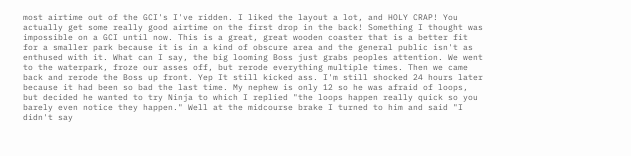most airtime out of the GCI's I've ridden. I liked the layout a lot, and HOLY CRAP! You actually get some really good airtime on the first drop in the back! Something I thought was impossible on a GCI until now. This is a great, great wooden coaster that is a better fit for a smaller park because it is in a kind of obscure area and the general public isn't as enthused with it. What can I say, the big looming Boss just grabs peoples attention. We went to the waterpark, froze our asses off, but rerode everything multiple times. Then we came back and rerode the Boss up front. Yep It still kicked ass. I'm still shocked 24 hours later because it had been so bad the last time. My nephew is only 12 so he was afraid of loops, but decided he wanted to try Ninja to which I replied "the loops happen really quick so you barely even notice they happen." Well at the midcourse brake I turned to him and said "I didn't say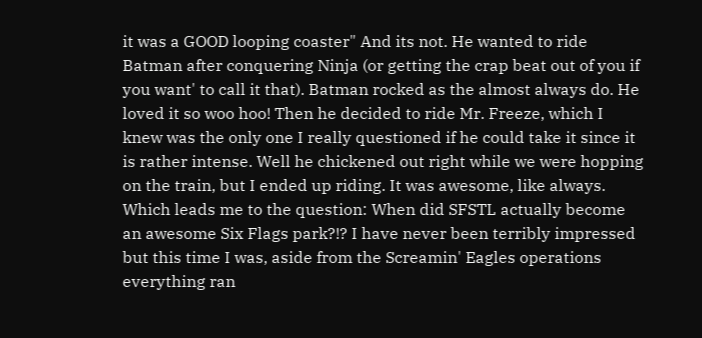it was a GOOD looping coaster" And its not. He wanted to ride Batman after conquering Ninja (or getting the crap beat out of you if you want' to call it that). Batman rocked as the almost always do. He loved it so woo hoo! Then he decided to ride Mr. Freeze, which I knew was the only one I really questioned if he could take it since it is rather intense. Well he chickened out right while we were hopping on the train, but I ended up riding. It was awesome, like always. Which leads me to the question: When did SFSTL actually become an awesome Six Flags park?!? I have never been terribly impressed but this time I was, aside from the Screamin' Eagles operations everything ran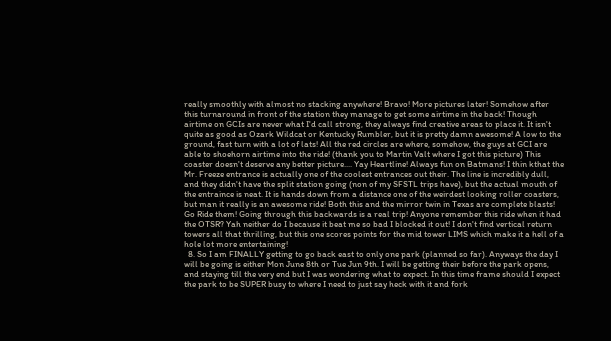really smoothly with almost no stacking anywhere! Bravo! More pictures later! Somehow after this turnaround in front of the station they manage to get some airtime in the back! Though airtime on GCIs are never what I'd call strong, they always find creative areas to place it. It isn't quite as good as Ozark Wildcat or Kentucky Rumbler, but it is pretty damn awesome! A low to the ground, fast turn with a lot of lats! All the red circles are where, somehow, the guys at GCI are able to shoehorn airtime into the ride! (thank you to Martin Valt where I got this picture) This coaster doesn't deserve any better picture.... Yay Heartline! Always fun on Batmans! I thin kthat the Mr. Freeze entrance is actually one of the coolest entrances out their. The line is incredibly dull, and they didn't have the split station going (non of my SFSTL trips have), but the actual mouth of the entraince is neat. It is hands down from a distance one of the weirdest looking roller coasters, but man it really is an awesome ride! Both this and the mirror twin in Texas are complete blasts! Go Ride them! Going through this backwards is a real trip! Anyone remember this ride when it had the OTSR? Yah neither do I because it beat me so bad I blocked it out! I don't find vertical return towers all that thrilling, but this one scores points for the mid tower LIMS which make it a hell of a hole lot more entertaining!
  8. So I am FINALLY getting to go back east to only one park (planned so far). Anyways the day I will be going is either Mon June 8th or Tue Jun 9th. I will be getting their before the park opens, and staying till the very end but I was wondering what to expect. In this time frame should I expect the park to be SUPER busy to where I need to just say heck with it and fork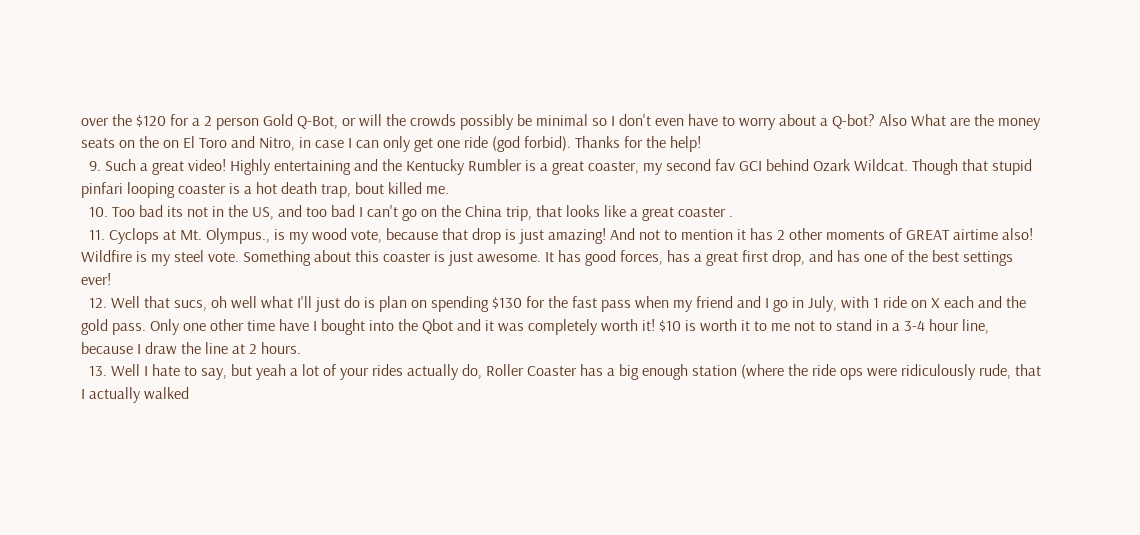over the $120 for a 2 person Gold Q-Bot, or will the crowds possibly be minimal so I don't even have to worry about a Q-bot? Also What are the money seats on the on El Toro and Nitro, in case I can only get one ride (god forbid). Thanks for the help!
  9. Such a great video! Highly entertaining and the Kentucky Rumbler is a great coaster, my second fav GCI behind Ozark Wildcat. Though that stupid pinfari looping coaster is a hot death trap, bout killed me.
  10. Too bad its not in the US, and too bad I can't go on the China trip, that looks like a great coaster .
  11. Cyclops at Mt. Olympus., is my wood vote, because that drop is just amazing! And not to mention it has 2 other moments of GREAT airtime also! Wildfire is my steel vote. Something about this coaster is just awesome. It has good forces, has a great first drop, and has one of the best settings ever!
  12. Well that sucs, oh well what I'll just do is plan on spending $130 for the fast pass when my friend and I go in July, with 1 ride on X each and the gold pass. Only one other time have I bought into the Qbot and it was completely worth it! $10 is worth it to me not to stand in a 3-4 hour line, because I draw the line at 2 hours.
  13. Well I hate to say, but yeah a lot of your rides actually do, Roller Coaster has a big enough station (where the ride ops were ridiculously rude, that I actually walked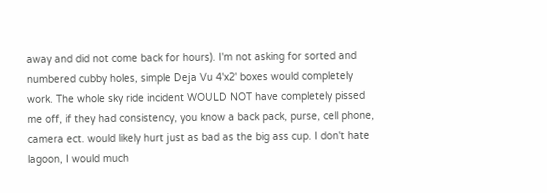away and did not come back for hours). I'm not asking for sorted and numbered cubby holes, simple Deja Vu 4'x2' boxes would completely work. The whole sky ride incident WOULD NOT have completely pissed me off, if they had consistency, you know a back pack, purse, cell phone, camera ect. would likely hurt just as bad as the big ass cup. I don't hate lagoon, I would much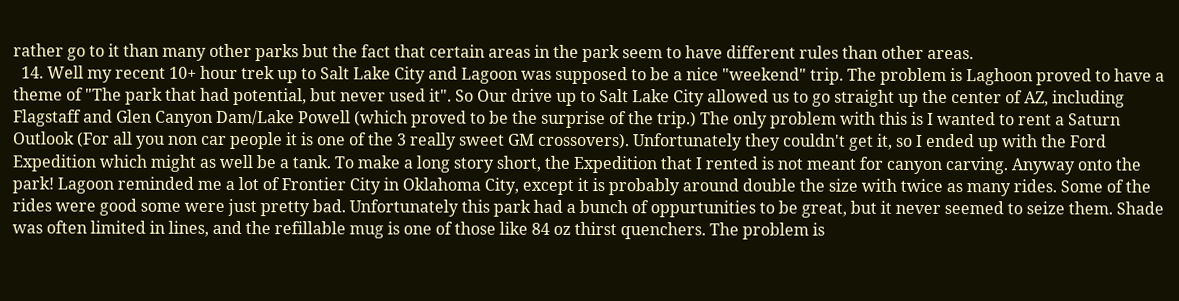rather go to it than many other parks but the fact that certain areas in the park seem to have different rules than other areas.
  14. Well my recent 10+ hour trek up to Salt Lake City and Lagoon was supposed to be a nice "weekend" trip. The problem is Laghoon proved to have a theme of "The park that had potential, but never used it". So Our drive up to Salt Lake City allowed us to go straight up the center of AZ, including Flagstaff and Glen Canyon Dam/Lake Powell (which proved to be the surprise of the trip.) The only problem with this is I wanted to rent a Saturn Outlook (For all you non car people it is one of the 3 really sweet GM crossovers). Unfortunately they couldn't get it, so I ended up with the Ford Expedition which might as well be a tank. To make a long story short, the Expedition that I rented is not meant for canyon carving. Anyway onto the park! Lagoon reminded me a lot of Frontier City in Oklahoma City, except it is probably around double the size with twice as many rides. Some of the rides were good some were just pretty bad. Unfortunately this park had a bunch of oppurtunities to be great, but it never seemed to seize them. Shade was often limited in lines, and the refillable mug is one of those like 84 oz thirst quenchers. The problem is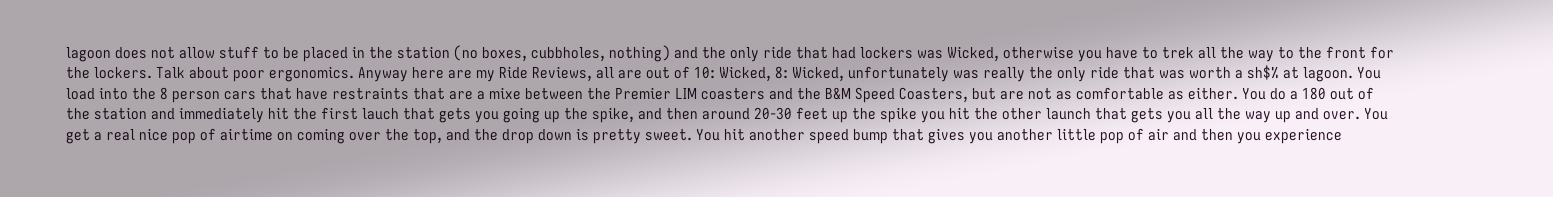lagoon does not allow stuff to be placed in the station (no boxes, cubbholes, nothing) and the only ride that had lockers was Wicked, otherwise you have to trek all the way to the front for the lockers. Talk about poor ergonomics. Anyway here are my Ride Reviews, all are out of 10: Wicked, 8: Wicked, unfortunately was really the only ride that was worth a sh$% at lagoon. You load into the 8 person cars that have restraints that are a mixe between the Premier LIM coasters and the B&M Speed Coasters, but are not as comfortable as either. You do a 180 out of the station and immediately hit the first lauch that gets you going up the spike, and then around 20-30 feet up the spike you hit the other launch that gets you all the way up and over. You get a real nice pop of airtime on coming over the top, and the drop down is pretty sweet. You hit another speed bump that gives you another little pop of air and then you experience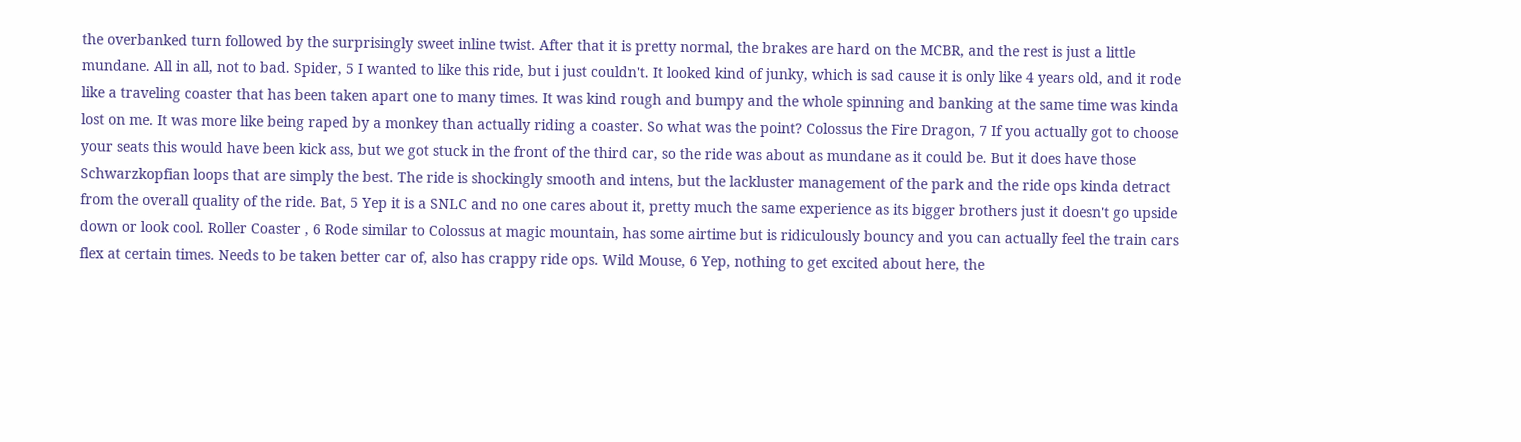the overbanked turn followed by the surprisingly sweet inline twist. After that it is pretty normal, the brakes are hard on the MCBR, and the rest is just a little mundane. All in all, not to bad. Spider, 5 I wanted to like this ride, but i just couldn't. It looked kind of junky, which is sad cause it is only like 4 years old, and it rode like a traveling coaster that has been taken apart one to many times. It was kind rough and bumpy and the whole spinning and banking at the same time was kinda lost on me. It was more like being raped by a monkey than actually riding a coaster. So what was the point? Colossus the Fire Dragon, 7 If you actually got to choose your seats this would have been kick ass, but we got stuck in the front of the third car, so the ride was about as mundane as it could be. But it does have those Schwarzkopfian loops that are simply the best. The ride is shockingly smooth and intens, but the lackluster management of the park and the ride ops kinda detract from the overall quality of the ride. Bat, 5 Yep it is a SNLC and no one cares about it, pretty much the same experience as its bigger brothers just it doesn't go upside down or look cool. Roller Coaster , 6 Rode similar to Colossus at magic mountain, has some airtime but is ridiculously bouncy and you can actually feel the train cars flex at certain times. Needs to be taken better car of, also has crappy ride ops. Wild Mouse, 6 Yep, nothing to get excited about here, the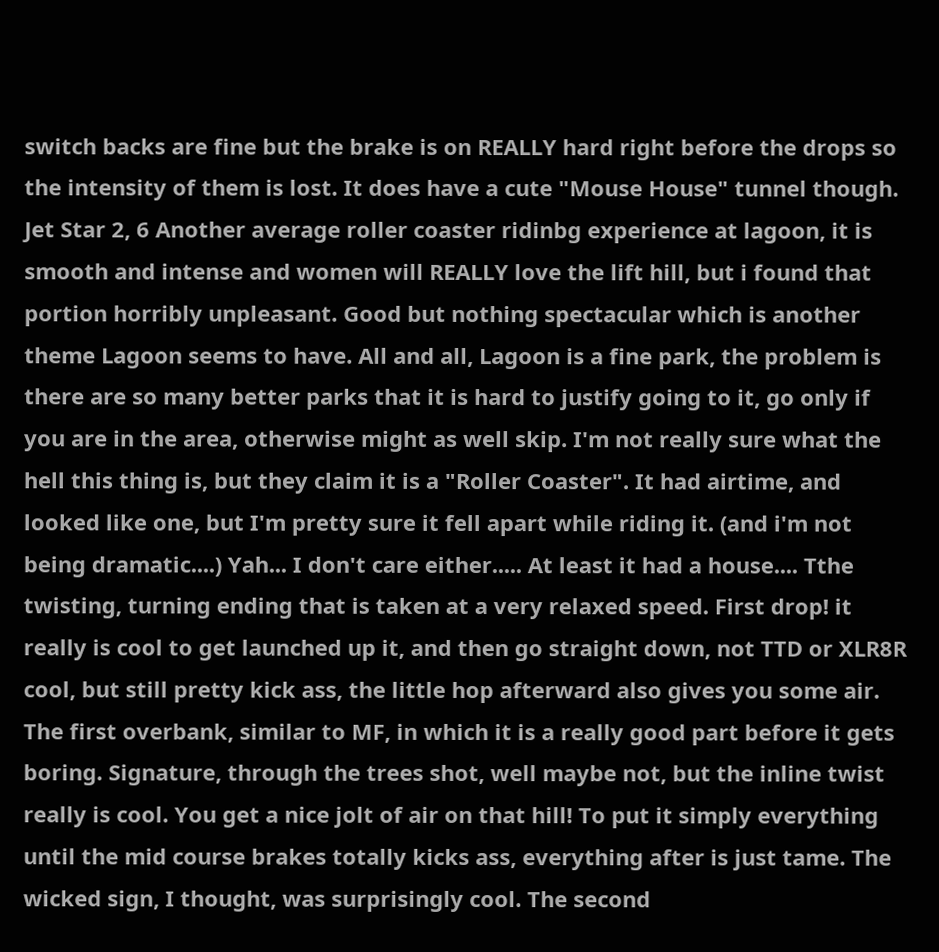switch backs are fine but the brake is on REALLY hard right before the drops so the intensity of them is lost. It does have a cute "Mouse House" tunnel though. Jet Star 2, 6 Another average roller coaster ridinbg experience at lagoon, it is smooth and intense and women will REALLY love the lift hill, but i found that portion horribly unpleasant. Good but nothing spectacular which is another theme Lagoon seems to have. All and all, Lagoon is a fine park, the problem is there are so many better parks that it is hard to justify going to it, go only if you are in the area, otherwise might as well skip. I'm not really sure what the hell this thing is, but they claim it is a "Roller Coaster". It had airtime, and looked like one, but I'm pretty sure it fell apart while riding it. (and i'm not being dramatic....) Yah... I don't care either..... At least it had a house.... Tthe twisting, turning ending that is taken at a very relaxed speed. First drop! it really is cool to get launched up it, and then go straight down, not TTD or XLR8R cool, but still pretty kick ass, the little hop afterward also gives you some air. The first overbank, similar to MF, in which it is a really good part before it gets boring. Signature, through the trees shot, well maybe not, but the inline twist really is cool. You get a nice jolt of air on that hill! To put it simply everything until the mid course brakes totally kicks ass, everything after is just tame. The wicked sign, I thought, was surprisingly cool. The second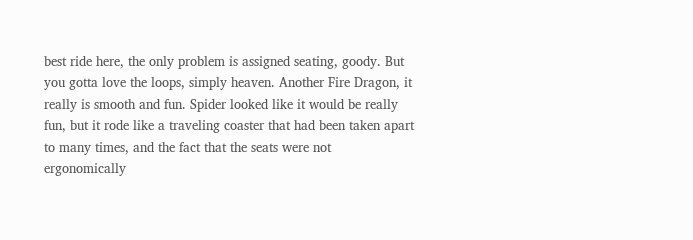best ride here, the only problem is assigned seating, goody. But you gotta love the loops, simply heaven. Another Fire Dragon, it really is smooth and fun. Spider looked like it would be really fun, but it rode like a traveling coaster that had been taken apart to many times, and the fact that the seats were not ergonomically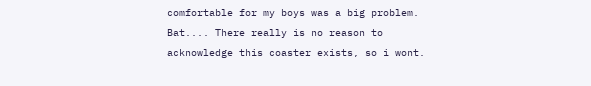comfortable for my boys was a big problem. Bat.... There really is no reason to acknowledge this coaster exists, so i wont.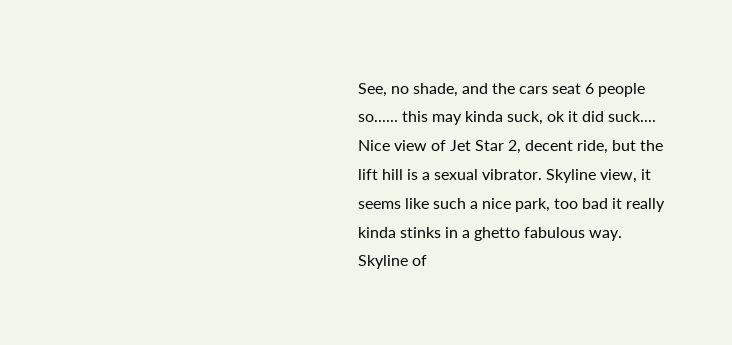See, no shade, and the cars seat 6 people so...... this may kinda suck, ok it did suck.... Nice view of Jet Star 2, decent ride, but the lift hill is a sexual vibrator. Skyline view, it seems like such a nice park, too bad it really kinda stinks in a ghetto fabulous way. Skyline of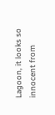Lagoon, it looks so innocent from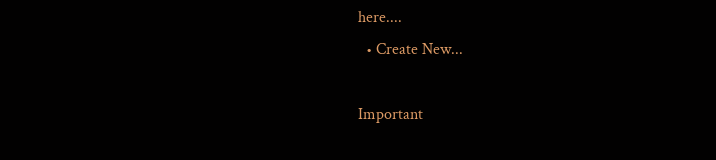here....
  • Create New...

Important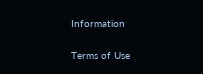Information

Terms of Use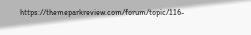https://themeparkreview.com/forum/topic/116-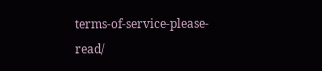terms-of-service-please-read/